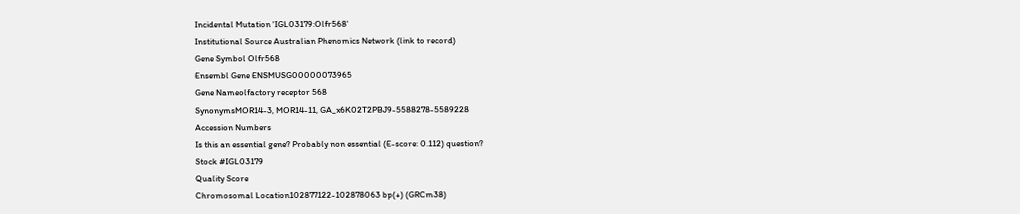Incidental Mutation 'IGL03179:Olfr568'
Institutional Source Australian Phenomics Network (link to record)
Gene Symbol Olfr568
Ensembl Gene ENSMUSG00000073965
Gene Nameolfactory receptor 568
SynonymsMOR14-3, MOR14-11, GA_x6K02T2PBJ9-5588278-5589228
Accession Numbers
Is this an essential gene? Probably non essential (E-score: 0.112) question?
Stock #IGL03179
Quality Score
Chromosomal Location102877122-102878063 bp(+) (GRCm38)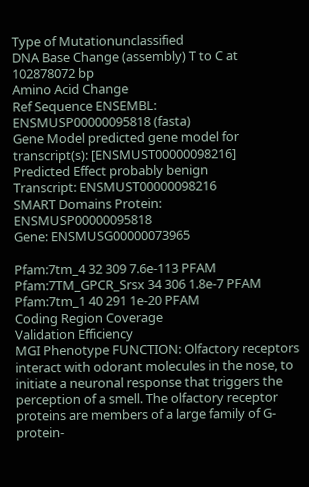Type of Mutationunclassified
DNA Base Change (assembly) T to C at 102878072 bp
Amino Acid Change
Ref Sequence ENSEMBL: ENSMUSP00000095818 (fasta)
Gene Model predicted gene model for transcript(s): [ENSMUST00000098216]
Predicted Effect probably benign
Transcript: ENSMUST00000098216
SMART Domains Protein: ENSMUSP00000095818
Gene: ENSMUSG00000073965

Pfam:7tm_4 32 309 7.6e-113 PFAM
Pfam:7TM_GPCR_Srsx 34 306 1.8e-7 PFAM
Pfam:7tm_1 40 291 1e-20 PFAM
Coding Region Coverage
Validation Efficiency
MGI Phenotype FUNCTION: Olfactory receptors interact with odorant molecules in the nose, to initiate a neuronal response that triggers the perception of a smell. The olfactory receptor proteins are members of a large family of G-protein-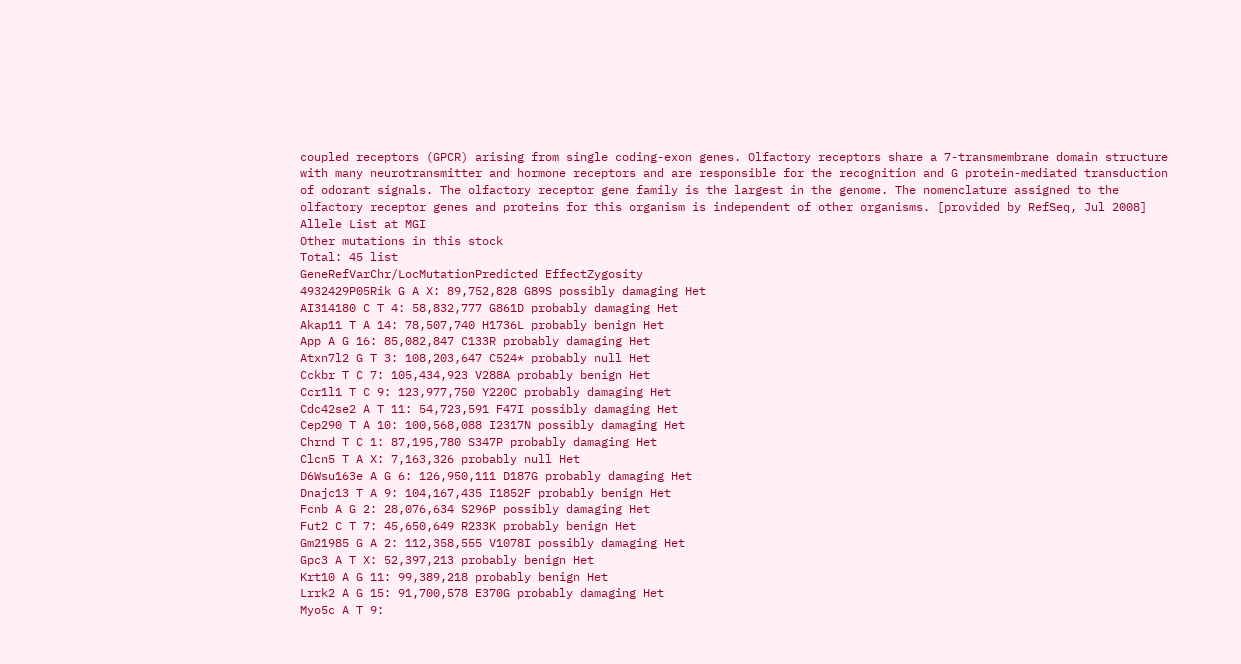coupled receptors (GPCR) arising from single coding-exon genes. Olfactory receptors share a 7-transmembrane domain structure with many neurotransmitter and hormone receptors and are responsible for the recognition and G protein-mediated transduction of odorant signals. The olfactory receptor gene family is the largest in the genome. The nomenclature assigned to the olfactory receptor genes and proteins for this organism is independent of other organisms. [provided by RefSeq, Jul 2008]
Allele List at MGI
Other mutations in this stock
Total: 45 list
GeneRefVarChr/LocMutationPredicted EffectZygosity
4932429P05Rik G A X: 89,752,828 G89S possibly damaging Het
AI314180 C T 4: 58,832,777 G861D probably damaging Het
Akap11 T A 14: 78,507,740 H1736L probably benign Het
App A G 16: 85,082,847 C133R probably damaging Het
Atxn7l2 G T 3: 108,203,647 C524* probably null Het
Cckbr T C 7: 105,434,923 V288A probably benign Het
Ccr1l1 T C 9: 123,977,750 Y220C probably damaging Het
Cdc42se2 A T 11: 54,723,591 F47I possibly damaging Het
Cep290 T A 10: 100,568,088 I2317N possibly damaging Het
Chrnd T C 1: 87,195,780 S347P probably damaging Het
Clcn5 T A X: 7,163,326 probably null Het
D6Wsu163e A G 6: 126,950,111 D187G probably damaging Het
Dnajc13 T A 9: 104,167,435 I1852F probably benign Het
Fcnb A G 2: 28,076,634 S296P possibly damaging Het
Fut2 C T 7: 45,650,649 R233K probably benign Het
Gm21985 G A 2: 112,358,555 V1078I possibly damaging Het
Gpc3 A T X: 52,397,213 probably benign Het
Krt10 A G 11: 99,389,218 probably benign Het
Lrrk2 A G 15: 91,700,578 E370G probably damaging Het
Myo5c A T 9: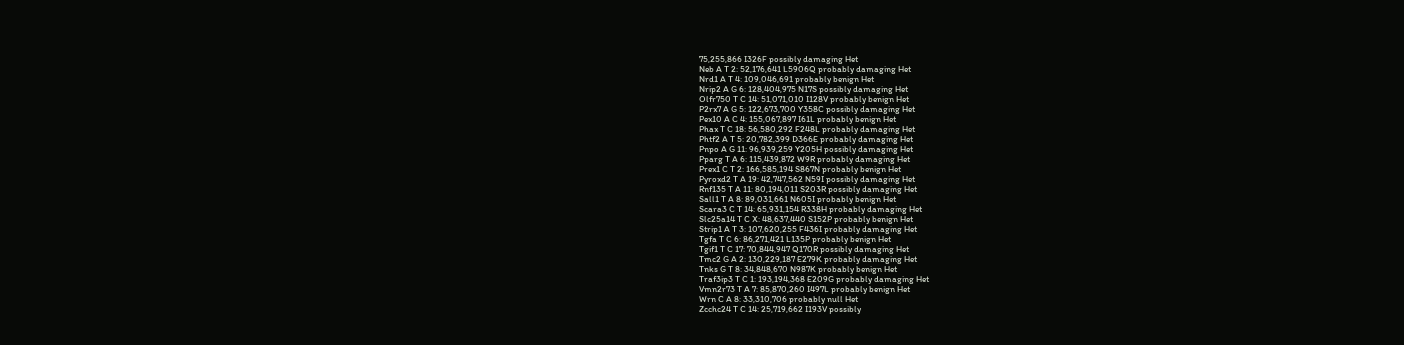75,255,866 I326F possibly damaging Het
Neb A T 2: 52,176,641 L5906Q probably damaging Het
Nrd1 A T 4: 109,046,691 probably benign Het
Nrip2 A G 6: 128,404,975 N17S possibly damaging Het
Olfr750 T C 14: 51,071,010 I128V probably benign Het
P2rx7 A G 5: 122,673,700 Y358C possibly damaging Het
Pex10 A C 4: 155,067,897 I61L probably benign Het
Phax T C 18: 56,580,292 F248L probably damaging Het
Phtf2 A T 5: 20,782,399 D366E probably damaging Het
Pnpo A G 11: 96,939,259 Y205H possibly damaging Het
Pparg T A 6: 115,439,872 W9R probably damaging Het
Prex1 C T 2: 166,585,194 S867N probably benign Het
Pyroxd2 T A 19: 42,747,562 N59I possibly damaging Het
Rnf135 T A 11: 80,194,011 S203R possibly damaging Het
Sall1 T A 8: 89,031,661 N605I probably benign Het
Scara3 C T 14: 65,931,154 R338H probably damaging Het
Slc25a14 T C X: 48,637,440 S152P probably benign Het
Strip1 A T 3: 107,620,255 F436I probably damaging Het
Tgfa T C 6: 86,271,421 L135P probably benign Het
Tgif1 T C 17: 70,844,947 Q170R possibly damaging Het
Tmc2 G A 2: 130,229,187 E279K probably damaging Het
Tnks G T 8: 34,848,670 N987K probably benign Het
Traf3ip3 T C 1: 193,194,368 E209G probably damaging Het
Vmn2r73 T A 7: 85,870,260 I497L probably benign Het
Wrn C A 8: 33,310,706 probably null Het
Zcchc24 T C 14: 25,719,662 I193V possibly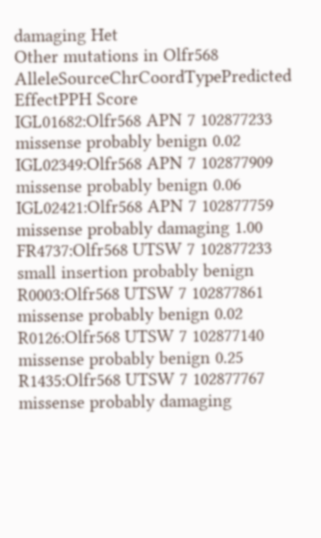damaging Het
Other mutations in Olfr568
AlleleSourceChrCoordTypePredicted EffectPPH Score
IGL01682:Olfr568 APN 7 102877233 missense probably benign 0.02
IGL02349:Olfr568 APN 7 102877909 missense probably benign 0.06
IGL02421:Olfr568 APN 7 102877759 missense probably damaging 1.00
FR4737:Olfr568 UTSW 7 102877233 small insertion probably benign
R0003:Olfr568 UTSW 7 102877861 missense probably benign 0.02
R0126:Olfr568 UTSW 7 102877140 missense probably benign 0.25
R1435:Olfr568 UTSW 7 102877767 missense probably damaging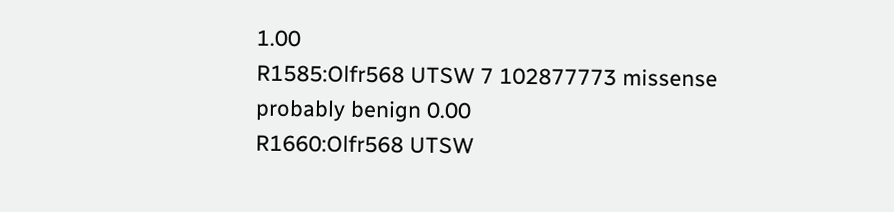1.00
R1585:Olfr568 UTSW 7 102877773 missense probably benign 0.00
R1660:Olfr568 UTSW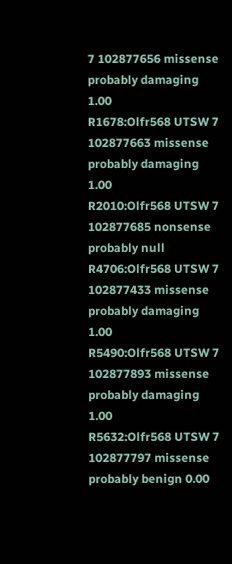7 102877656 missense probably damaging 1.00
R1678:Olfr568 UTSW 7 102877663 missense probably damaging 1.00
R2010:Olfr568 UTSW 7 102877685 nonsense probably null
R4706:Olfr568 UTSW 7 102877433 missense probably damaging 1.00
R5490:Olfr568 UTSW 7 102877893 missense probably damaging 1.00
R5632:Olfr568 UTSW 7 102877797 missense probably benign 0.00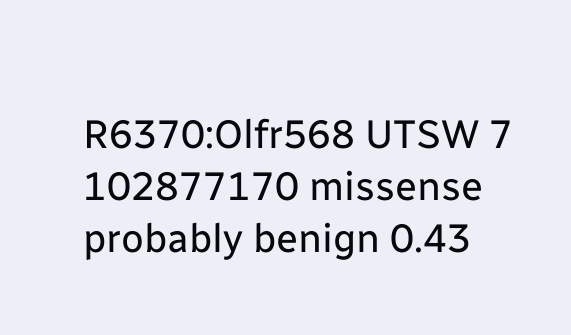R6370:Olfr568 UTSW 7 102877170 missense probably benign 0.43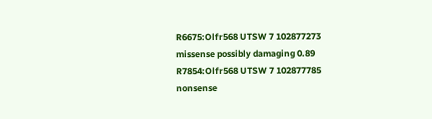R6675:Olfr568 UTSW 7 102877273 missense possibly damaging 0.89
R7854:Olfr568 UTSW 7 102877785 nonsense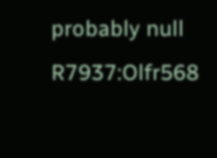probably null
R7937:Olfr568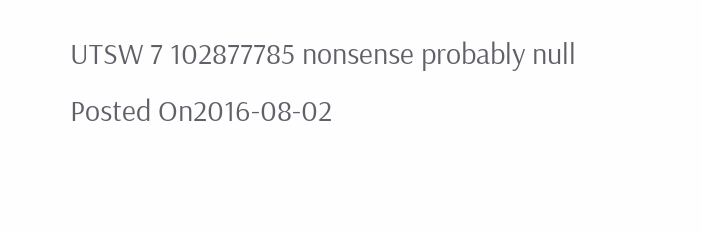UTSW 7 102877785 nonsense probably null
Posted On2016-08-02